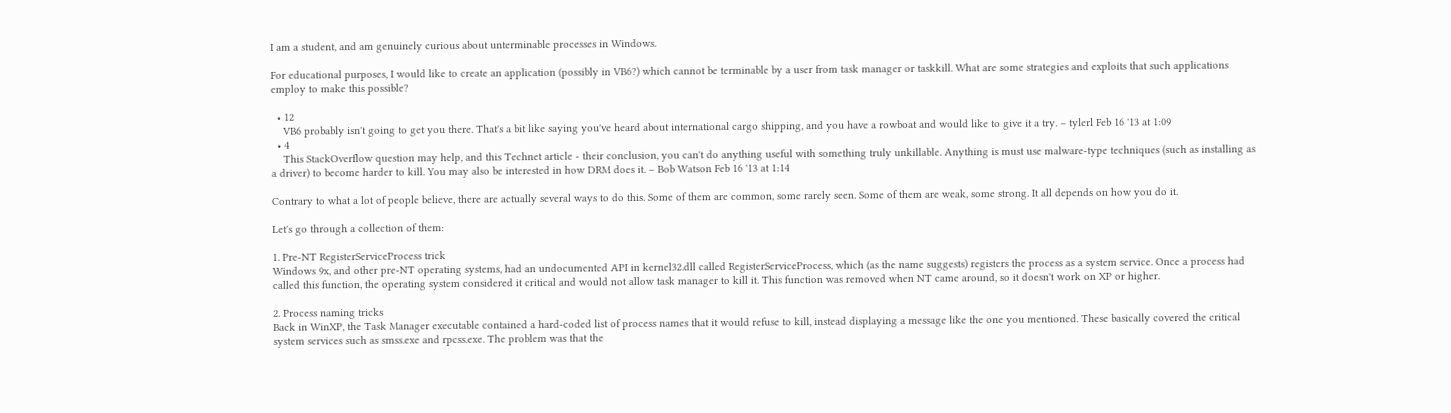I am a student, and am genuinely curious about unterminable processes in Windows.

For educational purposes, I would like to create an application (possibly in VB6?) which cannot be terminable by a user from task manager or taskkill. What are some strategies and exploits that such applications employ to make this possible?

  • 12
    VB6 probably isn't going to get you there. That's a bit like saying you've heard about international cargo shipping, and you have a rowboat and would like to give it a try. – tylerl Feb 16 '13 at 1:09
  • 4
    This StackOverflow question may help, and this Technet article - their conclusion, you can't do anything useful with something truly unkillable. Anything is must use malware-type techniques (such as installing as a driver) to become harder to kill. You may also be interested in how DRM does it. – Bob Watson Feb 16 '13 at 1:14

Contrary to what a lot of people believe, there are actually several ways to do this. Some of them are common, some rarely seen. Some of them are weak, some strong. It all depends on how you do it.

Let's go through a collection of them:

1. Pre-NT RegisterServiceProcess trick
Windows 9x, and other pre-NT operating systems, had an undocumented API in kernel32.dll called RegisterServiceProcess, which (as the name suggests) registers the process as a system service. Once a process had called this function, the operating system considered it critical and would not allow task manager to kill it. This function was removed when NT came around, so it doesn't work on XP or higher.

2. Process naming tricks
Back in WinXP, the Task Manager executable contained a hard-coded list of process names that it would refuse to kill, instead displaying a message like the one you mentioned. These basically covered the critical system services such as smss.exe and rpcss.exe. The problem was that the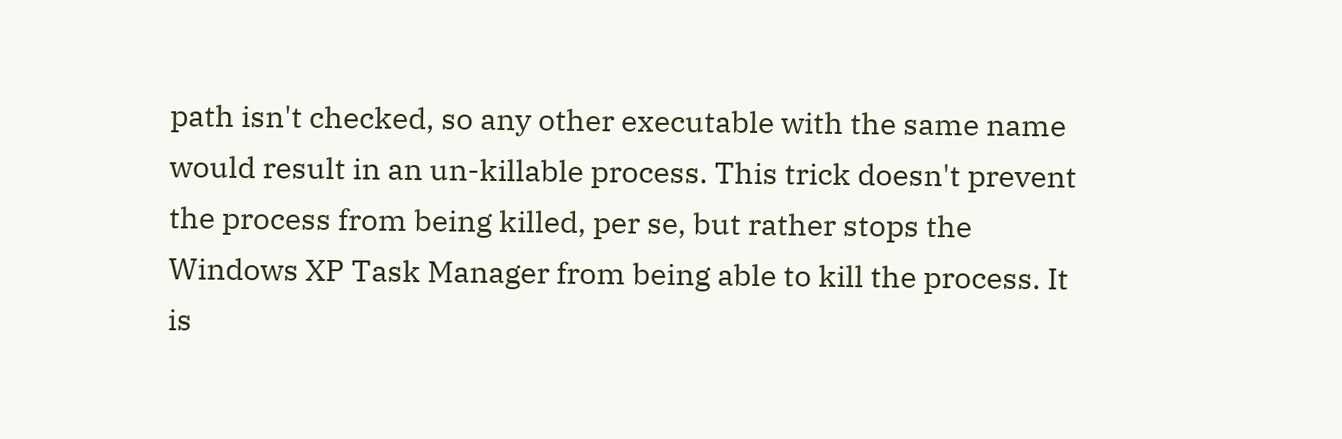path isn't checked, so any other executable with the same name would result in an un-killable process. This trick doesn't prevent the process from being killed, per se, but rather stops the Windows XP Task Manager from being able to kill the process. It is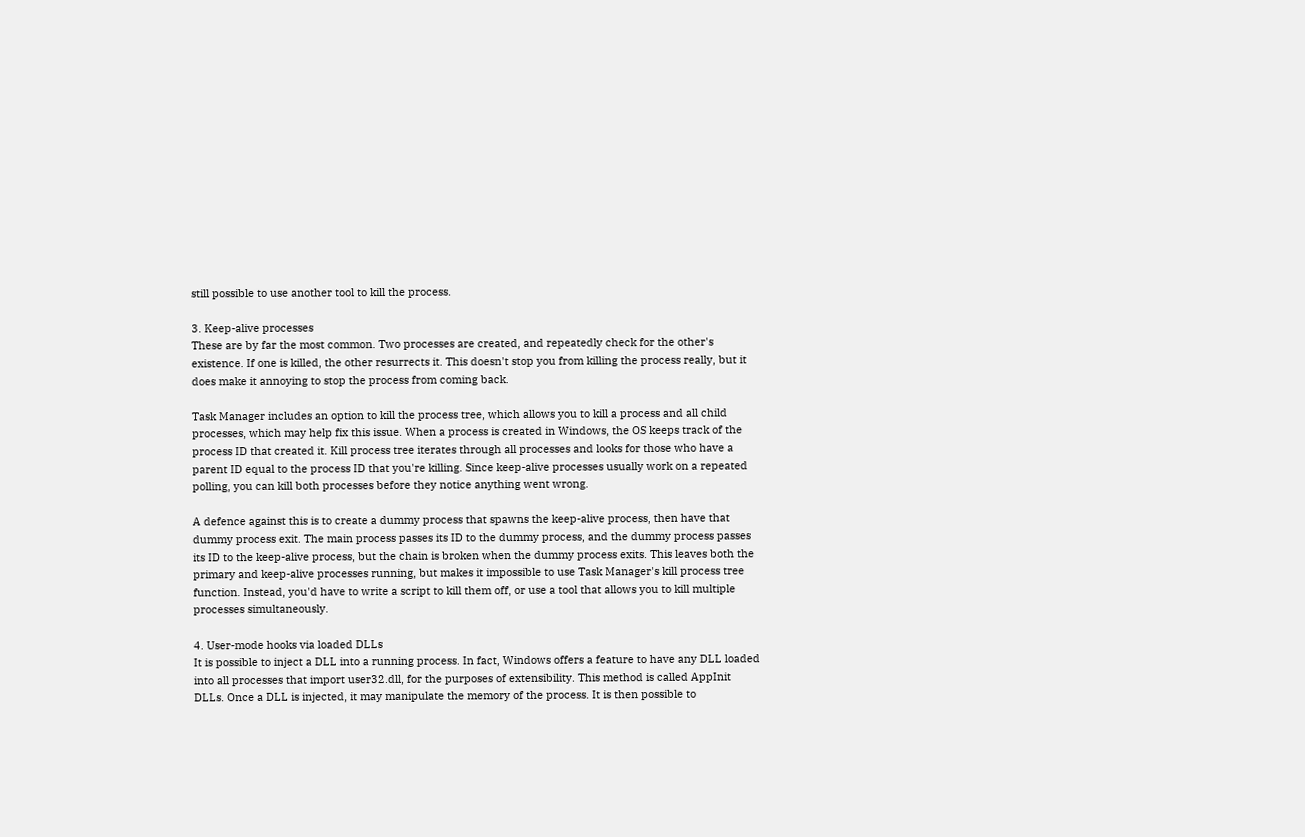still possible to use another tool to kill the process.

3. Keep-alive processes
These are by far the most common. Two processes are created, and repeatedly check for the other's existence. If one is killed, the other resurrects it. This doesn't stop you from killing the process really, but it does make it annoying to stop the process from coming back.

Task Manager includes an option to kill the process tree, which allows you to kill a process and all child processes, which may help fix this issue. When a process is created in Windows, the OS keeps track of the process ID that created it. Kill process tree iterates through all processes and looks for those who have a parent ID equal to the process ID that you're killing. Since keep-alive processes usually work on a repeated polling, you can kill both processes before they notice anything went wrong.

A defence against this is to create a dummy process that spawns the keep-alive process, then have that dummy process exit. The main process passes its ID to the dummy process, and the dummy process passes its ID to the keep-alive process, but the chain is broken when the dummy process exits. This leaves both the primary and keep-alive processes running, but makes it impossible to use Task Manager's kill process tree function. Instead, you'd have to write a script to kill them off, or use a tool that allows you to kill multiple processes simultaneously.

4. User-mode hooks via loaded DLLs
It is possible to inject a DLL into a running process. In fact, Windows offers a feature to have any DLL loaded into all processes that import user32.dll, for the purposes of extensibility. This method is called AppInit DLLs. Once a DLL is injected, it may manipulate the memory of the process. It is then possible to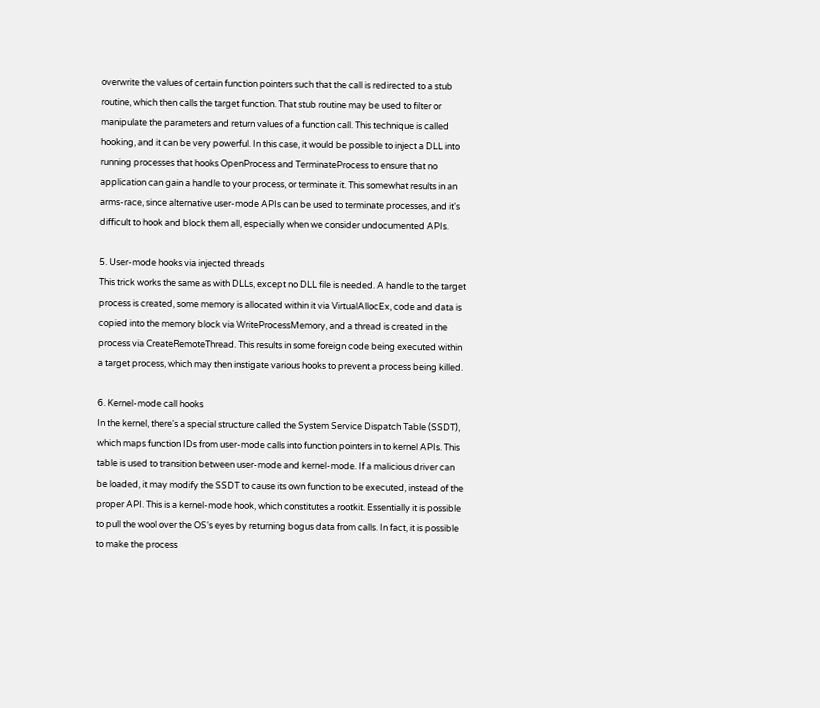overwrite the values of certain function pointers such that the call is redirected to a stub routine, which then calls the target function. That stub routine may be used to filter or manipulate the parameters and return values of a function call. This technique is called hooking, and it can be very powerful. In this case, it would be possible to inject a DLL into running processes that hooks OpenProcess and TerminateProcess to ensure that no application can gain a handle to your process, or terminate it. This somewhat results in an arms-race, since alternative user-mode APIs can be used to terminate processes, and it's difficult to hook and block them all, especially when we consider undocumented APIs.

5. User-mode hooks via injected threads
This trick works the same as with DLLs, except no DLL file is needed. A handle to the target process is created, some memory is allocated within it via VirtualAllocEx, code and data is copied into the memory block via WriteProcessMemory, and a thread is created in the process via CreateRemoteThread. This results in some foreign code being executed within a target process, which may then instigate various hooks to prevent a process being killed.

6. Kernel-mode call hooks
In the kernel, there's a special structure called the System Service Dispatch Table (SSDT), which maps function IDs from user-mode calls into function pointers in to kernel APIs. This table is used to transition between user-mode and kernel-mode. If a malicious driver can be loaded, it may modify the SSDT to cause its own function to be executed, instead of the proper API. This is a kernel-mode hook, which constitutes a rootkit. Essentially it is possible to pull the wool over the OS's eyes by returning bogus data from calls. In fact, it is possible to make the process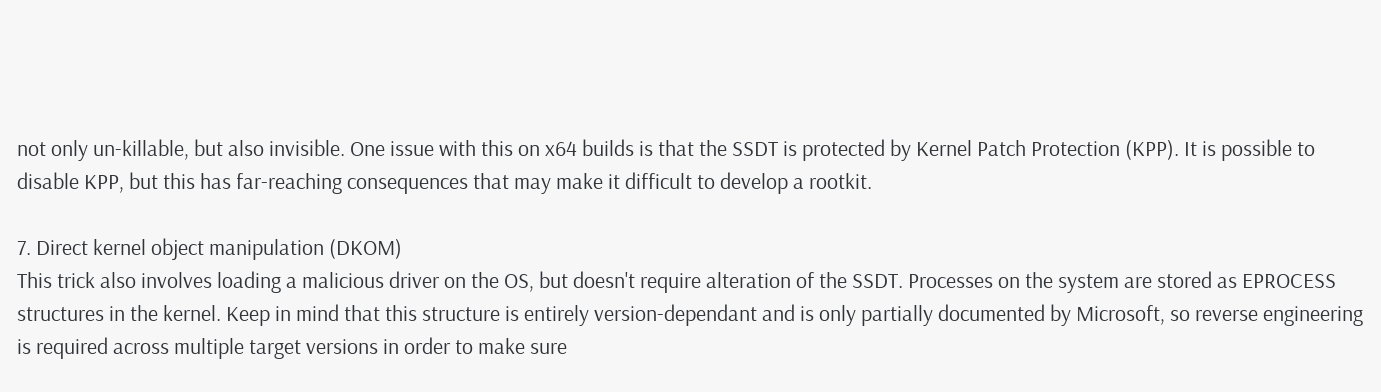not only un-killable, but also invisible. One issue with this on x64 builds is that the SSDT is protected by Kernel Patch Protection (KPP). It is possible to disable KPP, but this has far-reaching consequences that may make it difficult to develop a rootkit.

7. Direct kernel object manipulation (DKOM)
This trick also involves loading a malicious driver on the OS, but doesn't require alteration of the SSDT. Processes on the system are stored as EPROCESS structures in the kernel. Keep in mind that this structure is entirely version-dependant and is only partially documented by Microsoft, so reverse engineering is required across multiple target versions in order to make sure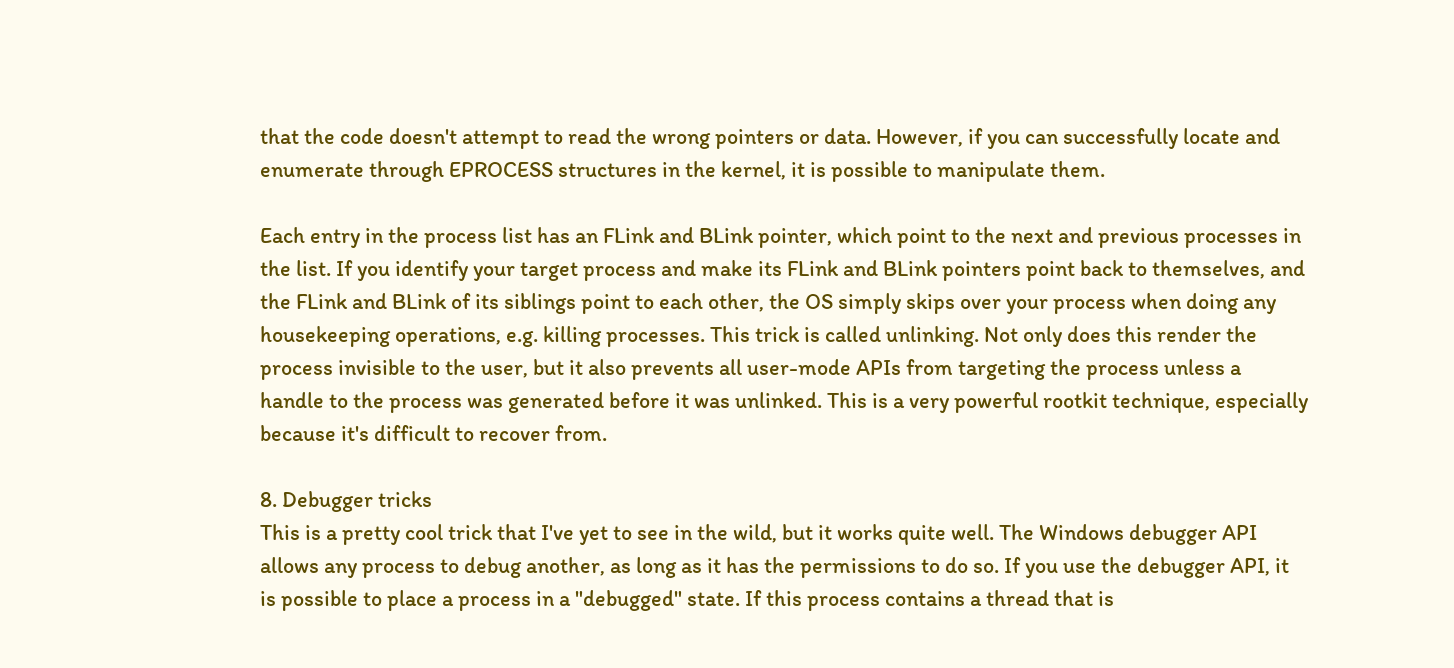that the code doesn't attempt to read the wrong pointers or data. However, if you can successfully locate and enumerate through EPROCESS structures in the kernel, it is possible to manipulate them.

Each entry in the process list has an FLink and BLink pointer, which point to the next and previous processes in the list. If you identify your target process and make its FLink and BLink pointers point back to themselves, and the FLink and BLink of its siblings point to each other, the OS simply skips over your process when doing any housekeeping operations, e.g. killing processes. This trick is called unlinking. Not only does this render the process invisible to the user, but it also prevents all user-mode APIs from targeting the process unless a handle to the process was generated before it was unlinked. This is a very powerful rootkit technique, especially because it's difficult to recover from.

8. Debugger tricks
This is a pretty cool trick that I've yet to see in the wild, but it works quite well. The Windows debugger API allows any process to debug another, as long as it has the permissions to do so. If you use the debugger API, it is possible to place a process in a "debugged" state. If this process contains a thread that is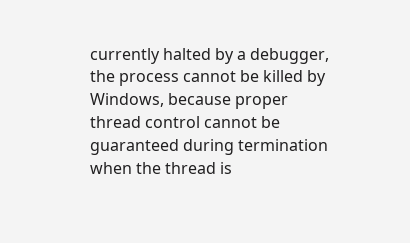currently halted by a debugger, the process cannot be killed by Windows, because proper thread control cannot be guaranteed during termination when the thread is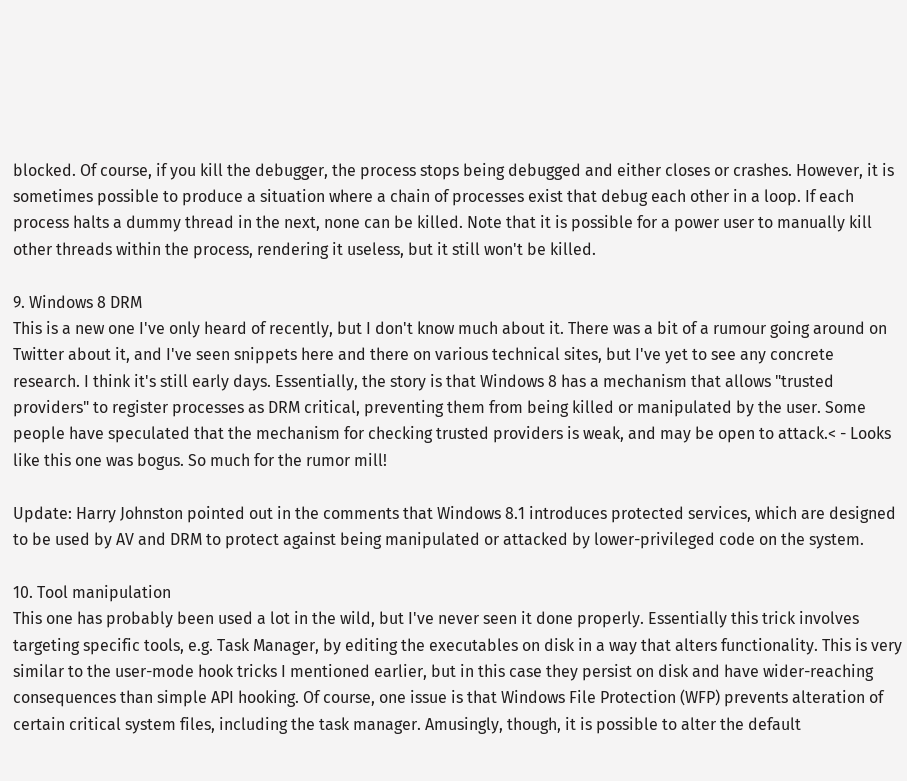blocked. Of course, if you kill the debugger, the process stops being debugged and either closes or crashes. However, it is sometimes possible to produce a situation where a chain of processes exist that debug each other in a loop. If each process halts a dummy thread in the next, none can be killed. Note that it is possible for a power user to manually kill other threads within the process, rendering it useless, but it still won't be killed.

9. Windows 8 DRM
This is a new one I've only heard of recently, but I don't know much about it. There was a bit of a rumour going around on Twitter about it, and I've seen snippets here and there on various technical sites, but I've yet to see any concrete research. I think it's still early days. Essentially, the story is that Windows 8 has a mechanism that allows "trusted providers" to register processes as DRM critical, preventing them from being killed or manipulated by the user. Some people have speculated that the mechanism for checking trusted providers is weak, and may be open to attack.< - Looks like this one was bogus. So much for the rumor mill!

Update: Harry Johnston pointed out in the comments that Windows 8.1 introduces protected services, which are designed to be used by AV and DRM to protect against being manipulated or attacked by lower-privileged code on the system.

10. Tool manipulation
This one has probably been used a lot in the wild, but I've never seen it done properly. Essentially this trick involves targeting specific tools, e.g. Task Manager, by editing the executables on disk in a way that alters functionality. This is very similar to the user-mode hook tricks I mentioned earlier, but in this case they persist on disk and have wider-reaching consequences than simple API hooking. Of course, one issue is that Windows File Protection (WFP) prevents alteration of certain critical system files, including the task manager. Amusingly, though, it is possible to alter the default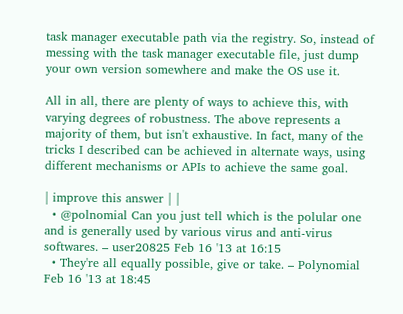task manager executable path via the registry. So, instead of messing with the task manager executable file, just dump your own version somewhere and make the OS use it.

All in all, there are plenty of ways to achieve this, with varying degrees of robustness. The above represents a majority of them, but isn't exhaustive. In fact, many of the tricks I described can be achieved in alternate ways, using different mechanisms or APIs to achieve the same goal.

| improve this answer | |
  • @polnomial Can you just tell which is the polular one and is generally used by various virus and anti-virus softwares. – user20825 Feb 16 '13 at 16:15
  • They're all equally possible, give or take. – Polynomial Feb 16 '13 at 18:45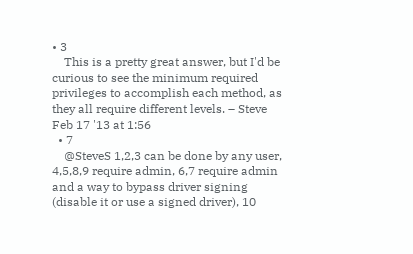• 3
    This is a pretty great answer, but I'd be curious to see the minimum required privileges to accomplish each method, as they all require different levels. – Steve Feb 17 '13 at 1:56
  • 7
    @SteveS 1,2,3 can be done by any user, 4,5,8,9 require admin, 6,7 require admin and a way to bypass driver signing (disable it or use a signed driver), 10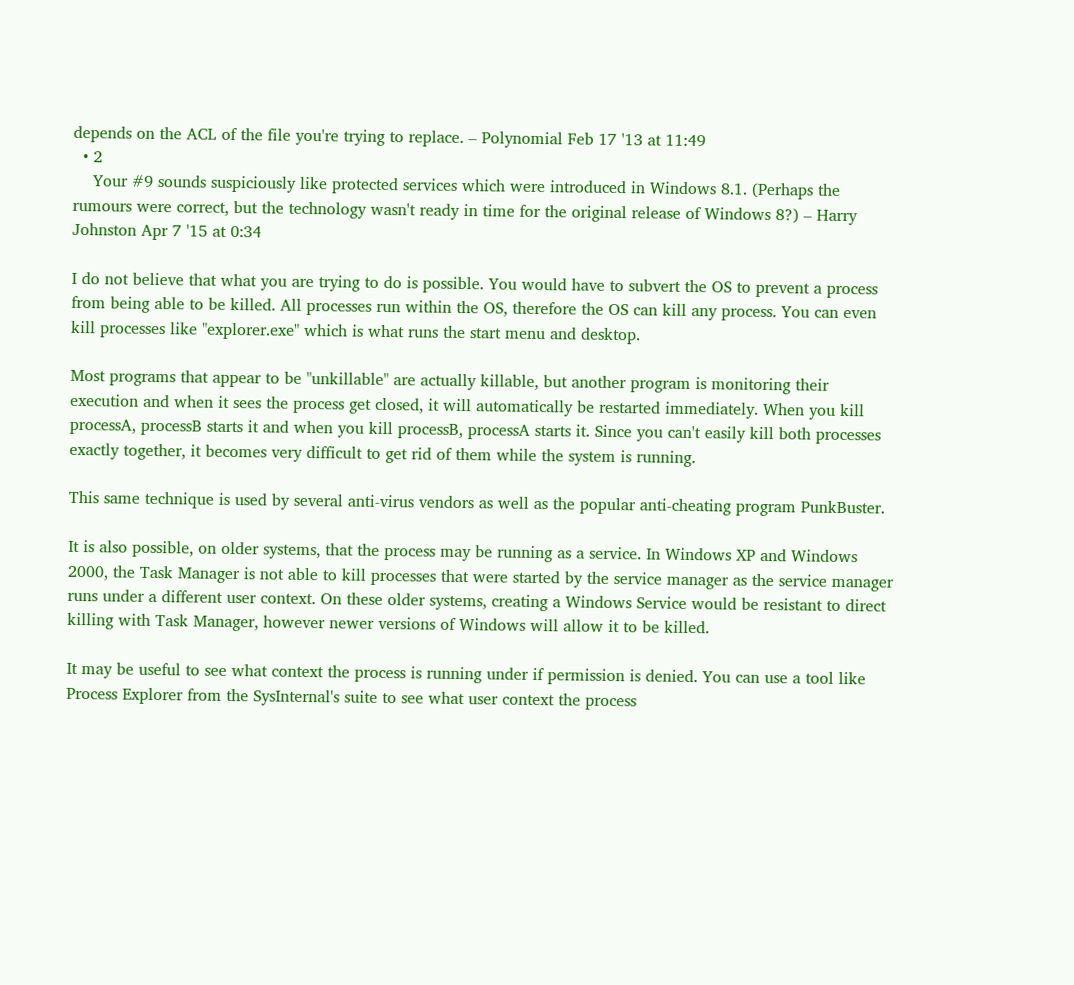depends on the ACL of the file you're trying to replace. – Polynomial Feb 17 '13 at 11:49
  • 2
    Your #9 sounds suspiciously like protected services which were introduced in Windows 8.1. (Perhaps the rumours were correct, but the technology wasn't ready in time for the original release of Windows 8?) – Harry Johnston Apr 7 '15 at 0:34

I do not believe that what you are trying to do is possible. You would have to subvert the OS to prevent a process from being able to be killed. All processes run within the OS, therefore the OS can kill any process. You can even kill processes like "explorer.exe" which is what runs the start menu and desktop.

Most programs that appear to be "unkillable" are actually killable, but another program is monitoring their execution and when it sees the process get closed, it will automatically be restarted immediately. When you kill processA, processB starts it and when you kill processB, processA starts it. Since you can't easily kill both processes exactly together, it becomes very difficult to get rid of them while the system is running.

This same technique is used by several anti-virus vendors as well as the popular anti-cheating program PunkBuster.

It is also possible, on older systems, that the process may be running as a service. In Windows XP and Windows 2000, the Task Manager is not able to kill processes that were started by the service manager as the service manager runs under a different user context. On these older systems, creating a Windows Service would be resistant to direct killing with Task Manager, however newer versions of Windows will allow it to be killed.

It may be useful to see what context the process is running under if permission is denied. You can use a tool like Process Explorer from the SysInternal's suite to see what user context the process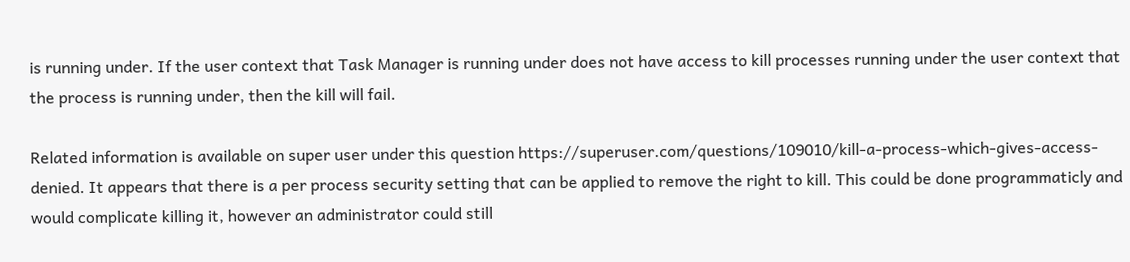is running under. If the user context that Task Manager is running under does not have access to kill processes running under the user context that the process is running under, then the kill will fail.

Related information is available on super user under this question https://superuser.com/questions/109010/kill-a-process-which-gives-access-denied. It appears that there is a per process security setting that can be applied to remove the right to kill. This could be done programmaticly and would complicate killing it, however an administrator could still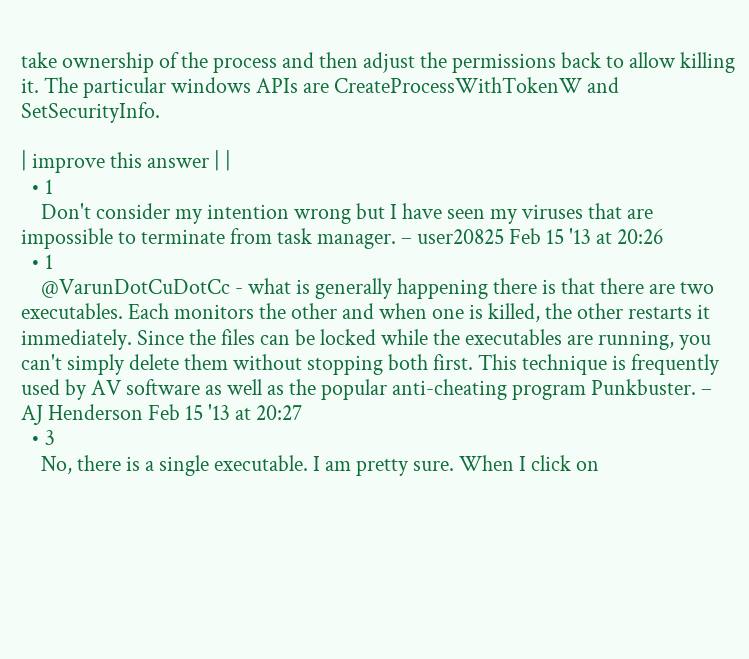take ownership of the process and then adjust the permissions back to allow killing it. The particular windows APIs are CreateProcessWithTokenW and SetSecurityInfo.

| improve this answer | |
  • 1
    Don't consider my intention wrong but I have seen my viruses that are impossible to terminate from task manager. – user20825 Feb 15 '13 at 20:26
  • 1
    @VarunDotCuDotCc - what is generally happening there is that there are two executables. Each monitors the other and when one is killed, the other restarts it immediately. Since the files can be locked while the executables are running, you can't simply delete them without stopping both first. This technique is frequently used by AV software as well as the popular anti-cheating program Punkbuster. – AJ Henderson Feb 15 '13 at 20:27
  • 3
    No, there is a single executable. I am pretty sure. When I click on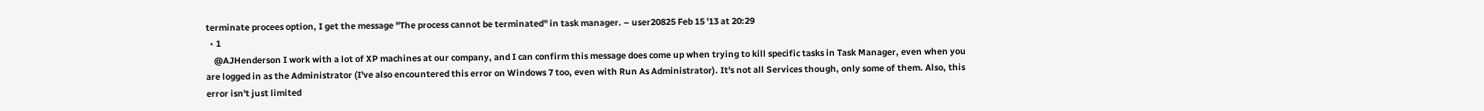terminate procees option, I get the message "The process cannot be terminated" in task manager. – user20825 Feb 15 '13 at 20:29
  • 1
    @AJHenderson I work with a lot of XP machines at our company, and I can confirm this message does come up when trying to kill specific tasks in Task Manager, even when you are logged in as the Administrator (I've also encountered this error on Windows 7 too, even with Run As Administrator). It's not all Services though, only some of them. Also, this error isn't just limited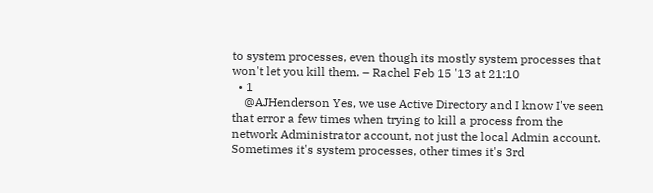to system processes, even though its mostly system processes that won't let you kill them. – Rachel Feb 15 '13 at 21:10
  • 1
    @AJHenderson Yes, we use Active Directory and I know I've seen that error a few times when trying to kill a process from the network Administrator account, not just the local Admin account. Sometimes it's system processes, other times it's 3rd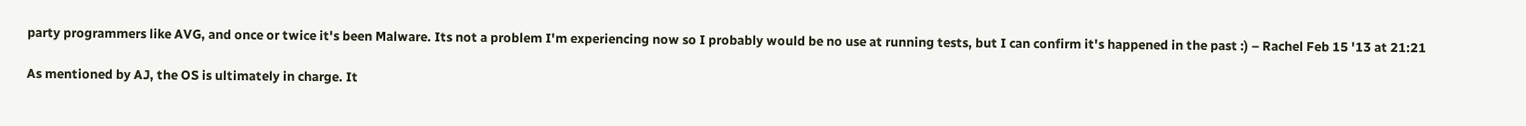party programmers like AVG, and once or twice it's been Malware. Its not a problem I'm experiencing now so I probably would be no use at running tests, but I can confirm it's happened in the past :) – Rachel Feb 15 '13 at 21:21

As mentioned by AJ, the OS is ultimately in charge. It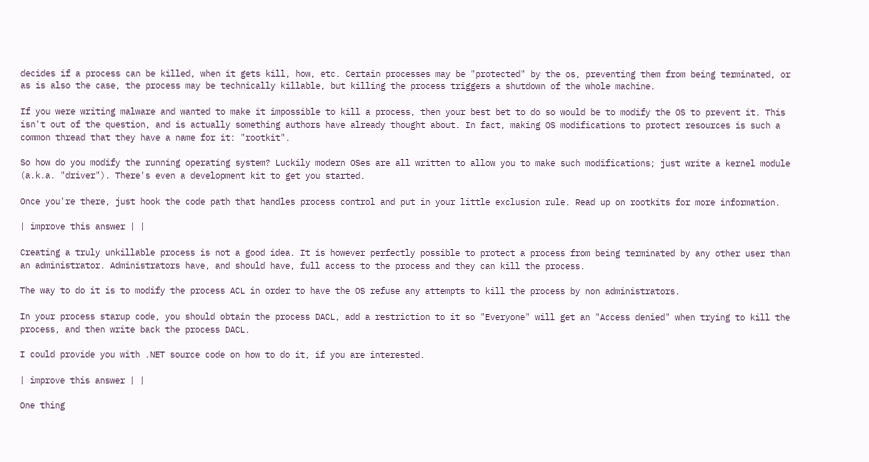decides if a process can be killed, when it gets kill, how, etc. Certain processes may be "protected" by the os, preventing them from being terminated, or as is also the case, the process may be technically killable, but killing the process triggers a shutdown of the whole machine.

If you were writing malware and wanted to make it impossible to kill a process, then your best bet to do so would be to modify the OS to prevent it. This isn't out of the question, and is actually something authors have already thought about. In fact, making OS modifications to protect resources is such a common thread that they have a name for it: "rootkit".

So how do you modify the running operating system? Luckily modern OSes are all written to allow you to make such modifications; just write a kernel module (a.k.a. "driver"). There's even a development kit to get you started.

Once you're there, just hook the code path that handles process control and put in your little exclusion rule. Read up on rootkits for more information.

| improve this answer | |

Creating a truly unkillable process is not a good idea. It is however perfectly possible to protect a process from being terminated by any other user than an administrator. Administrators have, and should have, full access to the process and they can kill the process.

The way to do it is to modify the process ACL in order to have the OS refuse any attempts to kill the process by non administrators.

In your process starup code, you should obtain the process DACL, add a restriction to it so "Everyone" will get an "Access denied" when trying to kill the process, and then write back the process DACL.

I could provide you with .NET source code on how to do it, if you are interested.

| improve this answer | |

One thing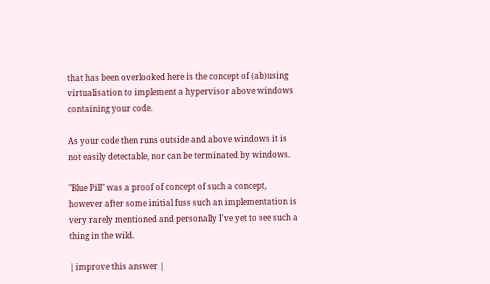that has been overlooked here is the concept of (ab)using virtualisation to implement a hypervisor above windows containing your code.

As your code then runs outside and above windows it is not easily detectable, nor can be terminated by windows.

"Blue Pill" was a proof of concept of such a concept, however after some initial fuss such an implementation is very rarely mentioned and personally I've yet to see such a thing in the wild.

| improve this answer |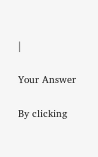|

Your Answer

By clicking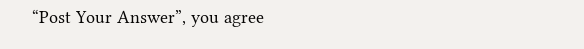“Post Your Answer”, you agree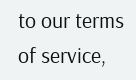to our terms of service,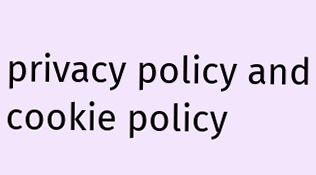privacy policy and cookie policy